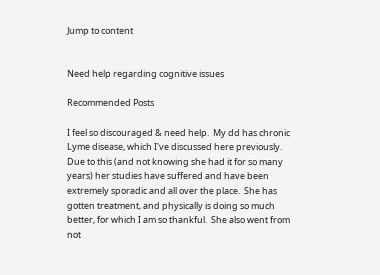Jump to content


Need help regarding cognitive issues

Recommended Posts

I feel so discouraged & need help.  My dd has chronic Lyme disease, which I've discussed here previously.  Due to this (and not knowing she had it for so many years) her studies have suffered and have been extremely sporadic and all over the place.  She has gotten treatment, and physically is doing so much better, for which I am so thankful.  She also went from not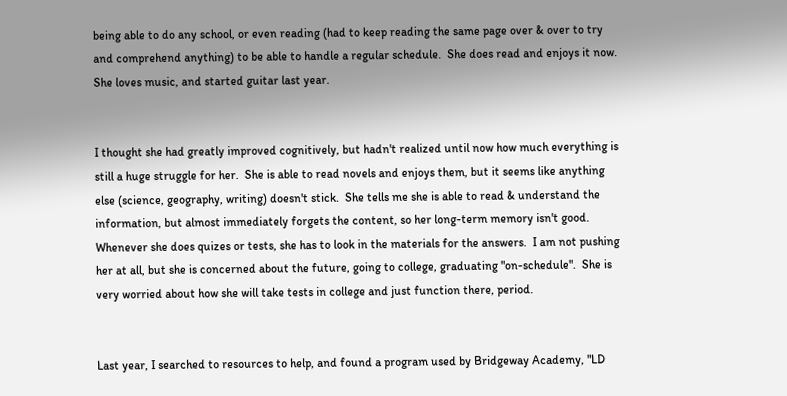being able to do any school, or even reading (had to keep reading the same page over & over to try and comprehend anything) to be able to handle a regular schedule.  She does read and enjoys it now.  She loves music, and started guitar last year.


I thought she had greatly improved cognitively, but hadn't realized until now how much everything is still a huge struggle for her.  She is able to read novels and enjoys them, but it seems like anything else (science, geography, writing) doesn't stick.  She tells me she is able to read & understand the information, but almost immediately forgets the content, so her long-term memory isn't good.  Whenever she does quizes or tests, she has to look in the materials for the answers.  I am not pushing her at all, but she is concerned about the future, going to college, graduating "on-schedule".  She is very worried about how she will take tests in college and just function there, period.


Last year, I searched to resources to help, and found a program used by Bridgeway Academy, "LD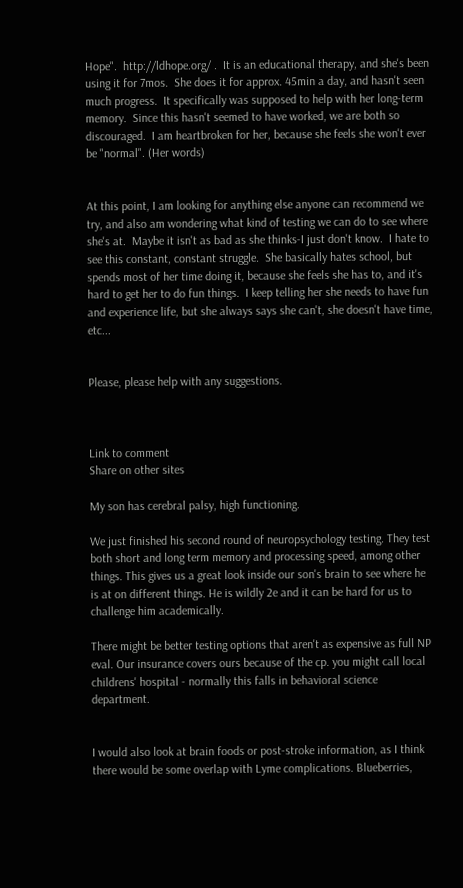Hope".  http://ldhope.org/ .  It is an educational therapy, and she's been using it for 7mos.  She does it for approx. 45min a day, and hasn't seen much progress.  It specifically was supposed to help with her long-term memory.  Since this hasn't seemed to have worked, we are both so discouraged.  I am heartbroken for her, because she feels she won't ever be "normal". (Her words)


At this point, I am looking for anything else anyone can recommend we try, and also am wondering what kind of testing we can do to see where she's at.  Maybe it isn't as bad as she thinks-I just don't know.  I hate to see this constant, constant struggle.  She basically hates school, but spends most of her time doing it, because she feels she has to, and it's hard to get her to do fun things.  I keep telling her she needs to have fun and experience life, but she always says she can't, she doesn't have time, etc...


Please, please help with any suggestions.



Link to comment
Share on other sites

My son has cerebral palsy, high functioning.

We just finished his second round of neuropsychology testing. They test both short and long term memory and processing speed, among other things. This gives us a great look inside our son's brain to see where he is at on different things. He is wildly 2e and it can be hard for us to challenge him academically.

There might be better testing options that aren't as expensive as full NP eval. Our insurance covers ours because of the cp. you might call local childrens' hospital - normally this falls in behavioral science department.


I would also look at brain foods or post-stroke information, as I think there would be some overlap with Lyme complications. Blueberries,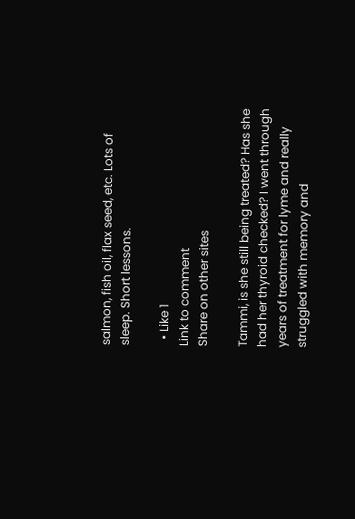salmon, fish oil, flax seed, etc. Lots of sleep. Short lessons.

  • Like 1
Link to comment
Share on other sites

Tammi, is she still being treated? Has she had her thyroid checked? I went through years of treatment for lyme and really struggled with memory and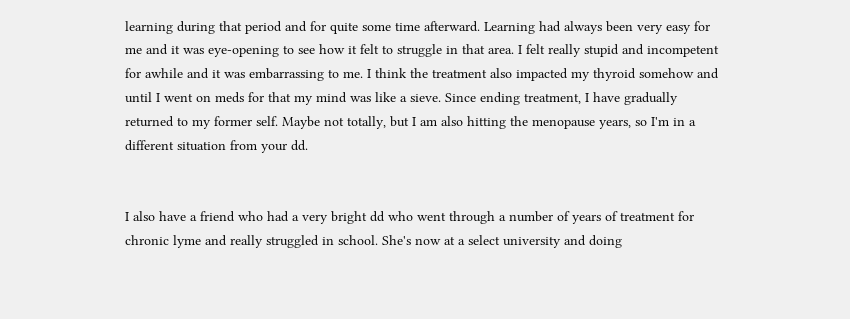learning during that period and for quite some time afterward. Learning had always been very easy for me and it was eye-opening to see how it felt to struggle in that area. I felt really stupid and incompetent for awhile and it was embarrassing to me. I think the treatment also impacted my thyroid somehow and until I went on meds for that my mind was like a sieve. Since ending treatment, I have gradually returned to my former self. Maybe not totally, but I am also hitting the menopause years, so I'm in a different situation from your dd.


I also have a friend who had a very bright dd who went through a number of years of treatment for chronic lyme and really struggled in school. She's now at a select university and doing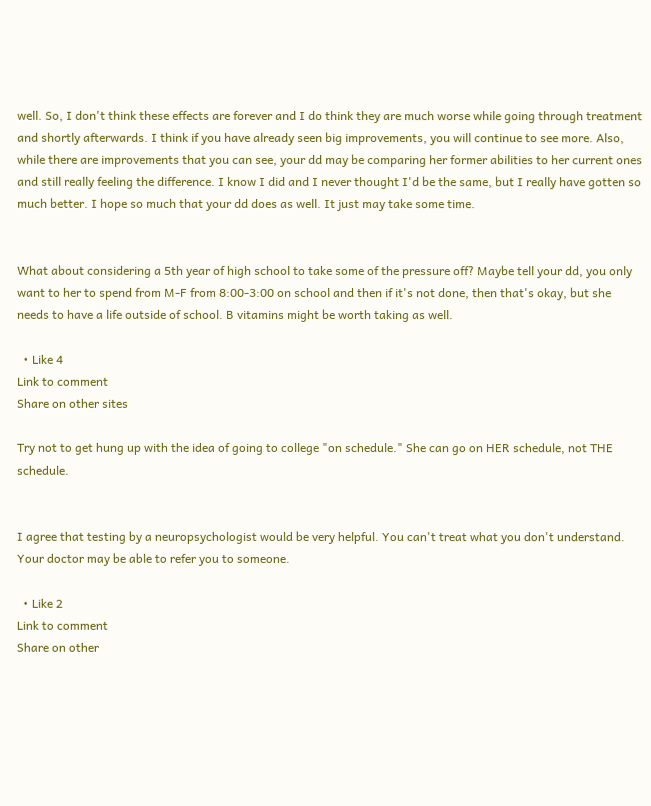well. So, I don't think these effects are forever and I do think they are much worse while going through treatment and shortly afterwards. I think if you have already seen big improvements, you will continue to see more. Also, while there are improvements that you can see, your dd may be comparing her former abilities to her current ones and still really feeling the difference. I know I did and I never thought I'd be the same, but I really have gotten so much better. I hope so much that your dd does as well. It just may take some time.


What about considering a 5th year of high school to take some of the pressure off? Maybe tell your dd, you only want to her to spend from M-F from 8:00-3:00 on school and then if it's not done, then that's okay, but she needs to have a life outside of school. B vitamins might be worth taking as well.

  • Like 4
Link to comment
Share on other sites

Try not to get hung up with the idea of going to college "on schedule." She can go on HER schedule, not THE schedule.


I agree that testing by a neuropsychologist would be very helpful. You can't treat what you don't understand. Your doctor may be able to refer you to someone.

  • Like 2
Link to comment
Share on other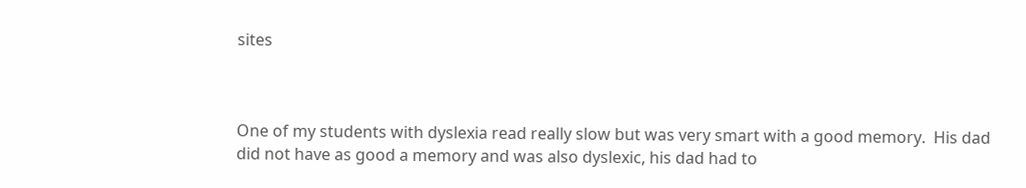sites



One of my students with dyslexia read really slow but was very smart with a good memory.  His dad did not have as good a memory and was also dyslexic, his dad had to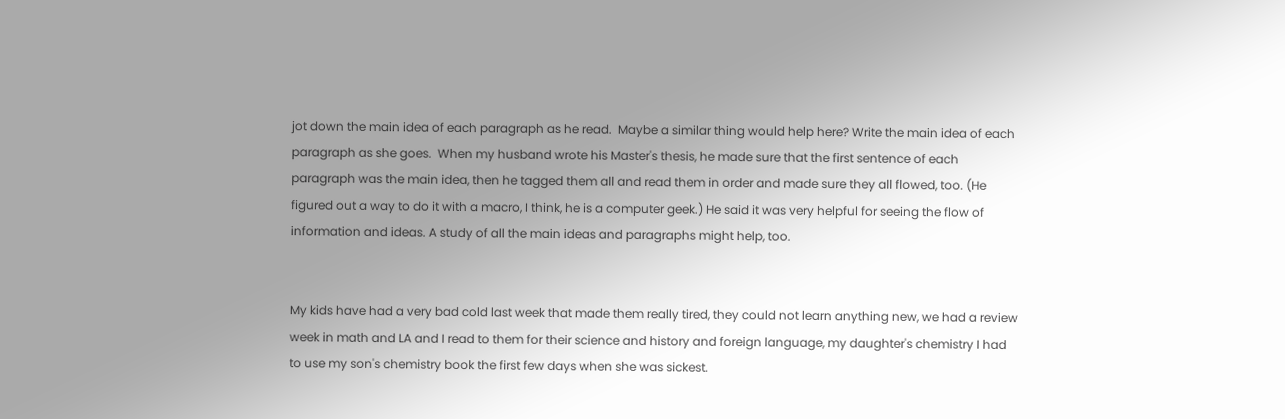jot down the main idea of each paragraph as he read.  Maybe a similar thing would help here? Write the main idea of each paragraph as she goes.  When my husband wrote his Master's thesis, he made sure that the first sentence of each paragraph was the main idea, then he tagged them all and read them in order and made sure they all flowed, too. (He figured out a way to do it with a macro, I think, he is a computer geek.) He said it was very helpful for seeing the flow of information and ideas. A study of all the main ideas and paragraphs might help, too.


My kids have had a very bad cold last week that made them really tired, they could not learn anything new, we had a review week in math and LA and I read to them for their science and history and foreign language, my daughter's chemistry I had to use my son's chemistry book the first few days when she was sickest.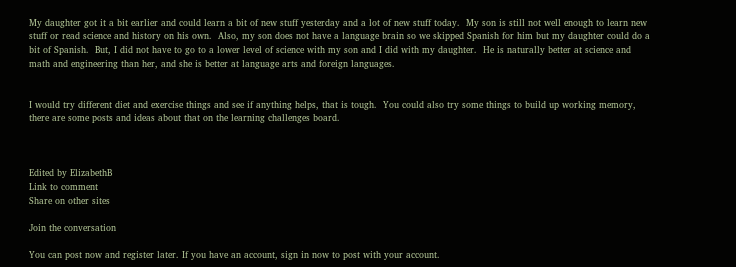My daughter got it a bit earlier and could learn a bit of new stuff yesterday and a lot of new stuff today.  My son is still not well enough to learn new stuff or read science and history on his own.  Also, my son does not have a language brain so we skipped Spanish for him but my daughter could do a bit of Spanish.  But, I did not have to go to a lower level of science with my son and I did with my daughter.  He is naturally better at science and math and engineering than her, and she is better at language arts and foreign languages.


I would try different diet and exercise things and see if anything helps, that is tough.  You could also try some things to build up working memory, there are some posts and ideas about that on the learning challenges board.



Edited by ElizabethB
Link to comment
Share on other sites

Join the conversation

You can post now and register later. If you have an account, sign in now to post with your account.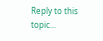Reply to this topic...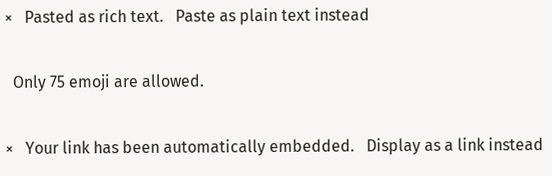×   Pasted as rich text.   Paste as plain text instead

  Only 75 emoji are allowed.

×   Your link has been automatically embedded.   Display as a link instead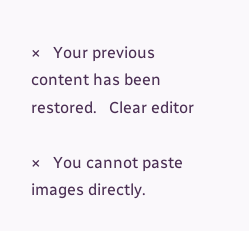×   Your previous content has been restored.   Clear editor

×   You cannot paste images directly.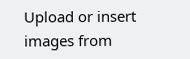Upload or insert images from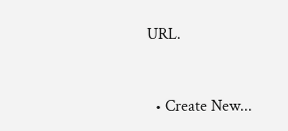URL.


  • Create New...